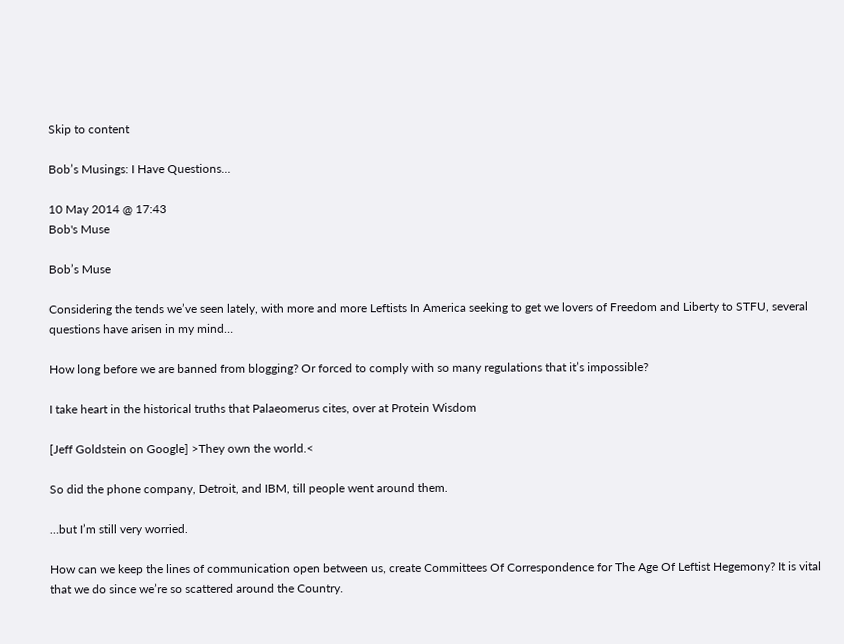Skip to content

Bob’s Musings: I Have Questions…

10 May 2014 @ 17:43
Bob's Muse

Bob’s Muse

Considering the tends we’ve seen lately, with more and more Leftists In America seeking to get we lovers of Freedom and Liberty to STFU, several questions have arisen in my mind…

How long before we are banned from blogging? Or forced to comply with so many regulations that it’s impossible?

I take heart in the historical truths that Palaeomerus cites, over at Protein Wisdom

[Jeff Goldstein on Google] >They own the world.<

So did the phone company, Detroit, and IBM, till people went around them.

…but I’m still very worried.

How can we keep the lines of communication open between us, create Committees Of Correspondence for The Age Of Leftist Hegemony? It is vital that we do since we’re so scattered around the Country.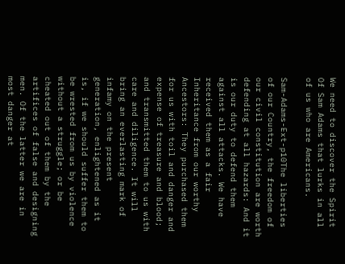We need to discover the Spirit Of Sam Adams that lurks in all of us who are Americans.

Sam-Adams-Ext-p10The liberties of our Country, the freedom of our civil constitution are worth defending at all hazards: And it is our duty to defend them against all attacks. We have received them as a fair Inheritance from our worthy Ancestors: They purchased them for us with toil and danger and expense of treasure and blood; and transmitted them to us with care and diligence. It will bring an everlasting mark of infamy on the present generation, enlightened as it is, if we should suffer them to be wrested from us by violence without a struggle; or be cheated out of them by the artifices of false and designing men. Of the latter we are in most danger at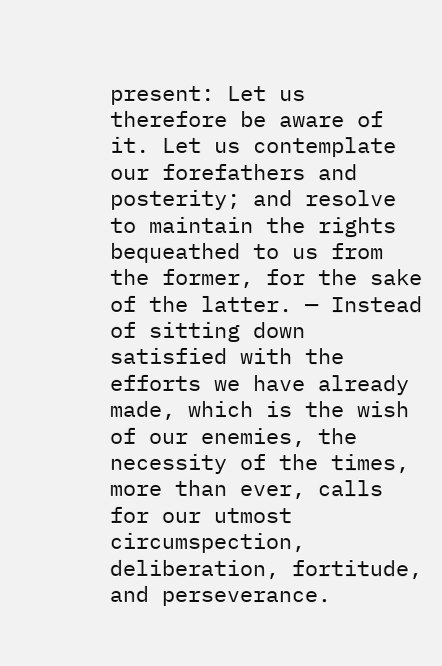present: Let us therefore be aware of it. Let us contemplate our forefathers and posterity; and resolve to maintain the rights bequeathed to us from the former, for the sake of the latter. — Instead of sitting down satisfied with the efforts we have already made, which is the wish of our enemies, the necessity of the times, more than ever, calls for our utmost circumspection, deliberation, fortitude, and perseverance.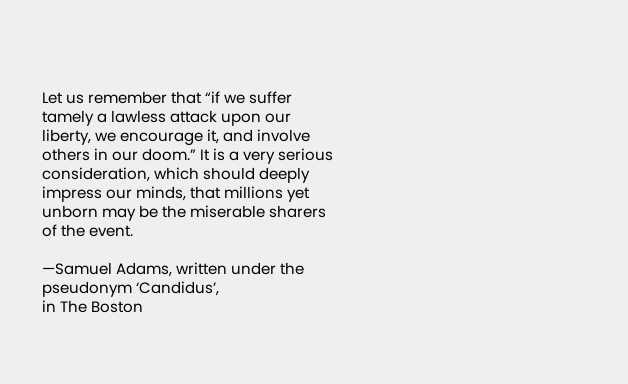Let us remember that “if we suffer tamely a lawless attack upon our liberty, we encourage it, and involve others in our doom.” It is a very serious consideration, which should deeply impress our minds, that millions yet unborn may be the miserable sharers of the event.

—Samuel Adams, written under the pseudonym ‘Candidus’,
in The Boston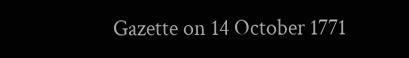Gazette on 14 October 1771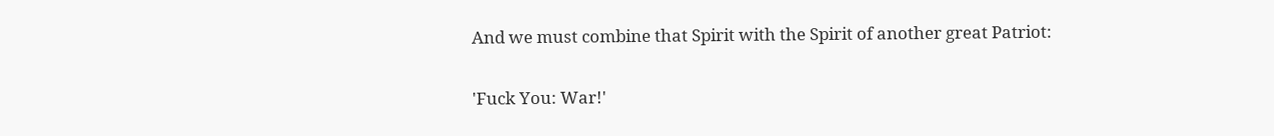And we must combine that Spirit with the Spirit of another great Patriot:

'Fuck You: War!'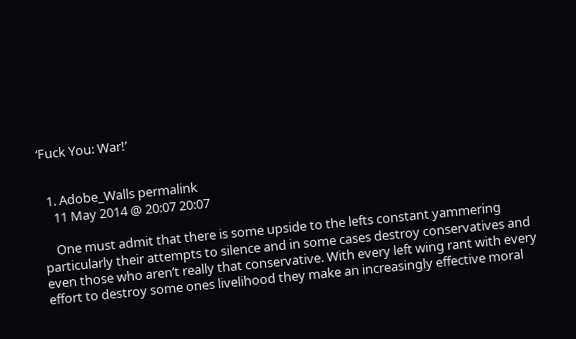‘Fuck You: War!’


  1. Adobe_Walls permalink
    11 May 2014 @ 20:07 20:07

    One must admit that there is some upside to the lefts constant yammering particularly their attempts to silence and in some cases destroy conservatives and even those who aren’t really that conservative. With every left wing rant with every effort to destroy some ones livelihood they make an increasingly effective moral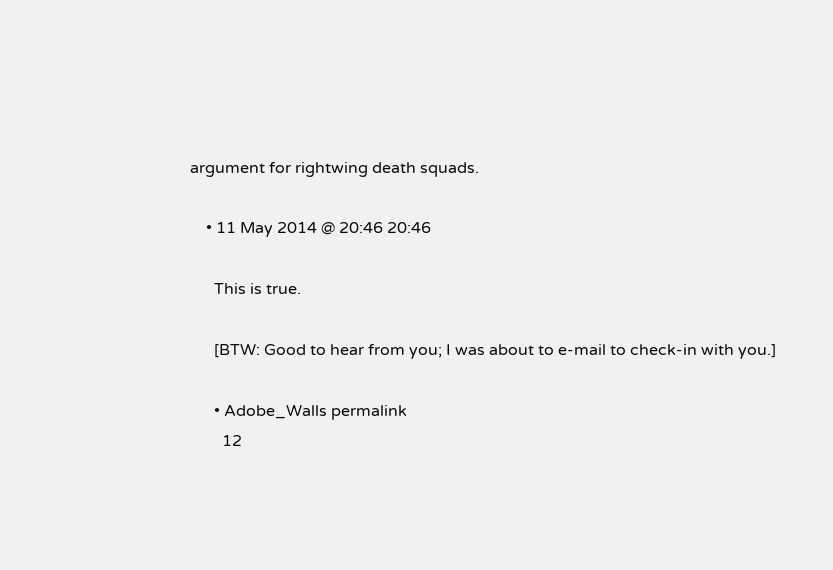argument for rightwing death squads.

    • 11 May 2014 @ 20:46 20:46

      This is true.

      [BTW: Good to hear from you; I was about to e-mail to check-in with you.]

      • Adobe_Walls permalink
        12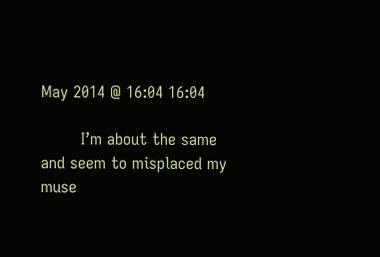May 2014 @ 16:04 16:04

        I’m about the same and seem to misplaced my muse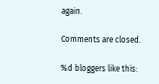again.

Comments are closed.

%d bloggers like this: